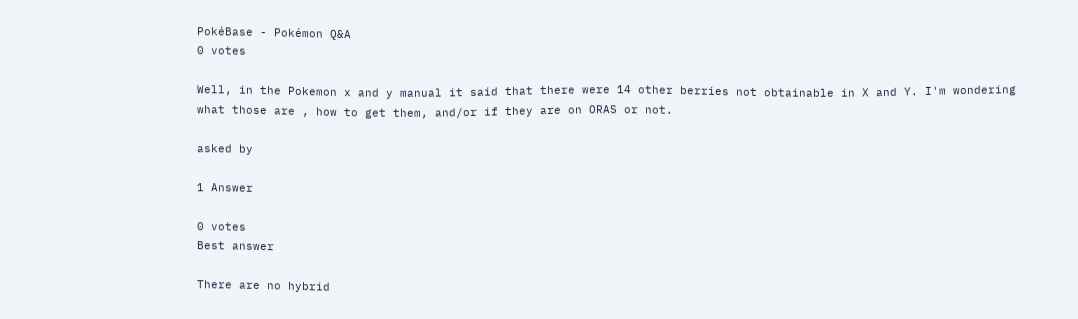PokéBase - Pokémon Q&A
0 votes

Well, in the Pokemon x and y manual it said that there were 14 other berries not obtainable in X and Y. I'm wondering what those are , how to get them, and/or if they are on ORAS or not.

asked by

1 Answer

0 votes
Best answer

There are no hybrid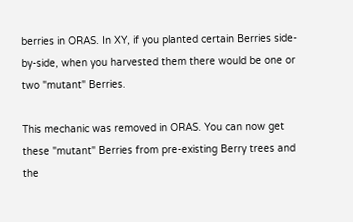berries in ORAS. In XY, if you planted certain Berries side-by-side, when you harvested them there would be one or two "mutant" Berries.

This mechanic was removed in ORAS. You can now get these "mutant" Berries from pre-existing Berry trees and the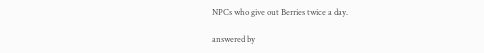NPCs who give out Berries twice a day.

answered by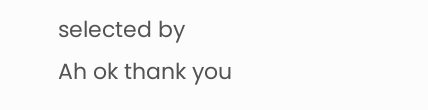selected by
Ah ok thank you